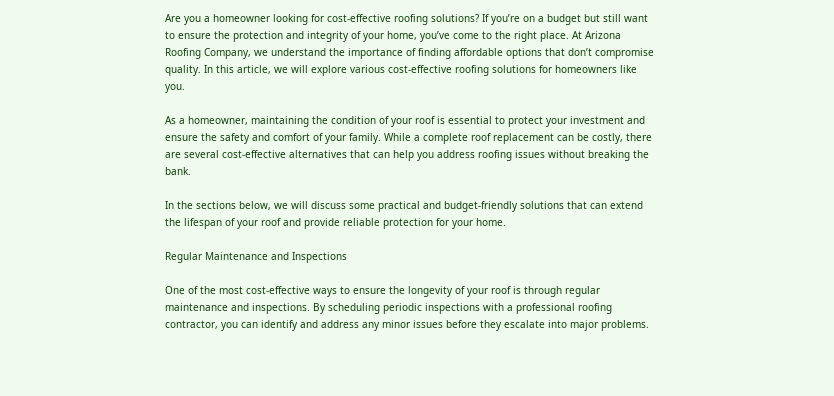Are you a homeowner looking for cost-effective roofing solutions? If you’re on a budget but still want to ensure the protection and integrity of your home, you’ve come to the right place. At Arizona Roofing Company, we understand the importance of finding affordable options that don’t compromise quality. In this article, we will explore various cost-effective roofing solutions for homeowners like you.

As a homeowner, maintaining the condition of your roof is essential to protect your investment and ensure the safety and comfort of your family. While a complete roof replacement can be costly, there are several cost-effective alternatives that can help you address roofing issues without breaking the bank.

In the sections below, we will discuss some practical and budget-friendly solutions that can extend the lifespan of your roof and provide reliable protection for your home.

Regular Maintenance and Inspections

One of the most cost-effective ways to ensure the longevity of your roof is through regular maintenance and inspections. By scheduling periodic inspections with a professional roofing contractor, you can identify and address any minor issues before they escalate into major problems.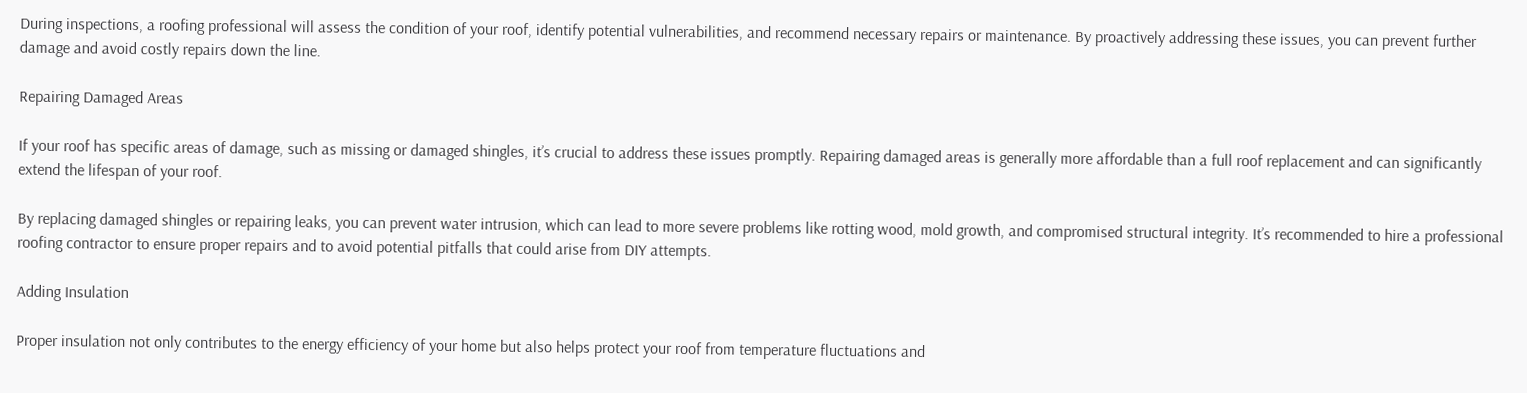During inspections, a roofing professional will assess the condition of your roof, identify potential vulnerabilities, and recommend necessary repairs or maintenance. By proactively addressing these issues, you can prevent further damage and avoid costly repairs down the line.

Repairing Damaged Areas

If your roof has specific areas of damage, such as missing or damaged shingles, it’s crucial to address these issues promptly. Repairing damaged areas is generally more affordable than a full roof replacement and can significantly extend the lifespan of your roof.

By replacing damaged shingles or repairing leaks, you can prevent water intrusion, which can lead to more severe problems like rotting wood, mold growth, and compromised structural integrity. It’s recommended to hire a professional roofing contractor to ensure proper repairs and to avoid potential pitfalls that could arise from DIY attempts.

Adding Insulation

Proper insulation not only contributes to the energy efficiency of your home but also helps protect your roof from temperature fluctuations and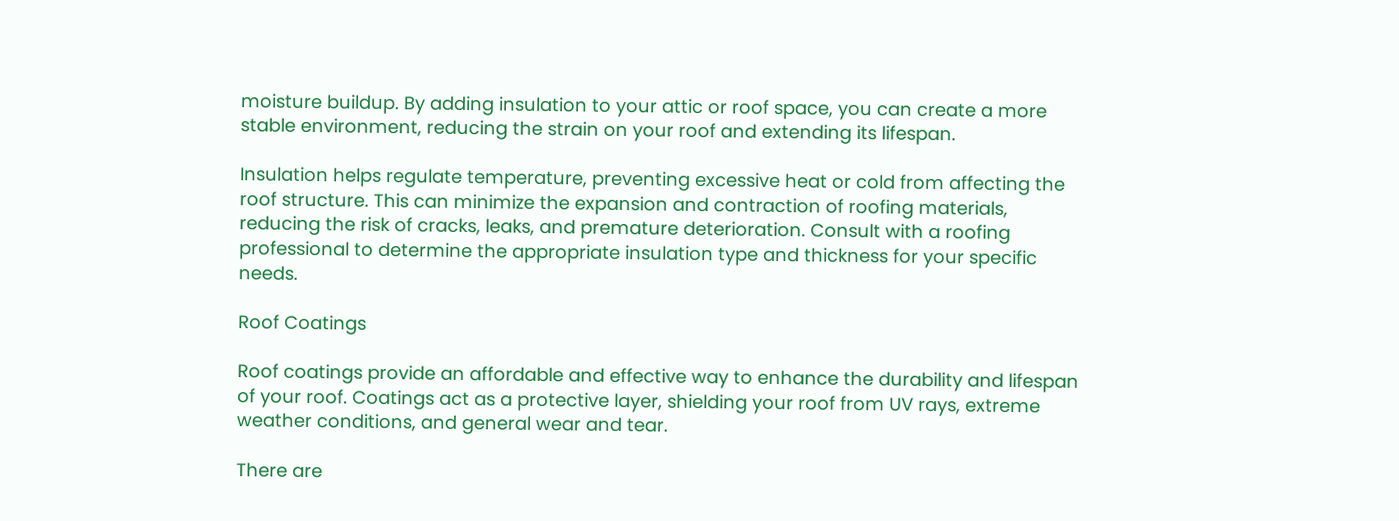moisture buildup. By adding insulation to your attic or roof space, you can create a more stable environment, reducing the strain on your roof and extending its lifespan.

Insulation helps regulate temperature, preventing excessive heat or cold from affecting the roof structure. This can minimize the expansion and contraction of roofing materials, reducing the risk of cracks, leaks, and premature deterioration. Consult with a roofing professional to determine the appropriate insulation type and thickness for your specific needs.

Roof Coatings

Roof coatings provide an affordable and effective way to enhance the durability and lifespan of your roof. Coatings act as a protective layer, shielding your roof from UV rays, extreme weather conditions, and general wear and tear.

There are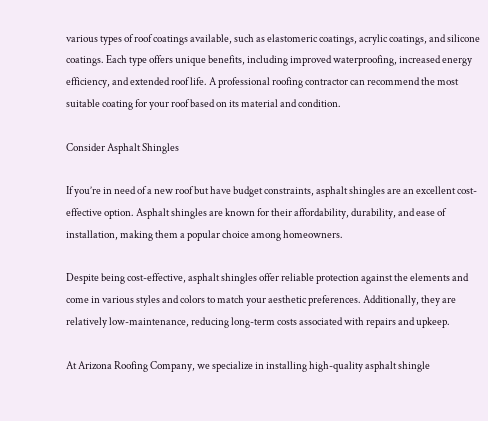various types of roof coatings available, such as elastomeric coatings, acrylic coatings, and silicone coatings. Each type offers unique benefits, including improved waterproofing, increased energy efficiency, and extended roof life. A professional roofing contractor can recommend the most suitable coating for your roof based on its material and condition.

Consider Asphalt Shingles

If you’re in need of a new roof but have budget constraints, asphalt shingles are an excellent cost-effective option. Asphalt shingles are known for their affordability, durability, and ease of installation, making them a popular choice among homeowners.

Despite being cost-effective, asphalt shingles offer reliable protection against the elements and come in various styles and colors to match your aesthetic preferences. Additionally, they are relatively low-maintenance, reducing long-term costs associated with repairs and upkeep.

At Arizona Roofing Company, we specialize in installing high-quality asphalt shingle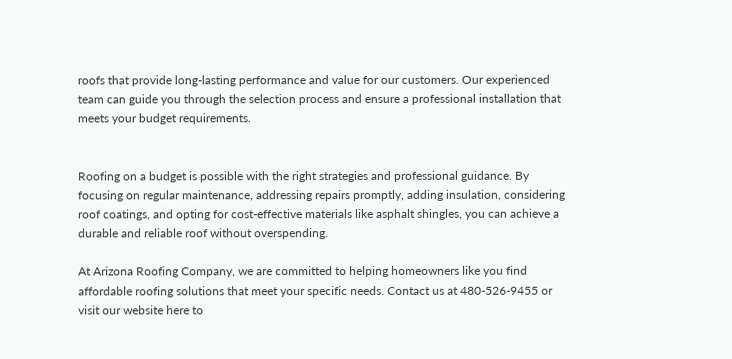roofs that provide long-lasting performance and value for our customers. Our experienced team can guide you through the selection process and ensure a professional installation that meets your budget requirements.


Roofing on a budget is possible with the right strategies and professional guidance. By focusing on regular maintenance, addressing repairs promptly, adding insulation, considering roof coatings, and opting for cost-effective materials like asphalt shingles, you can achieve a durable and reliable roof without overspending.

At Arizona Roofing Company, we are committed to helping homeowners like you find affordable roofing solutions that meet your specific needs. Contact us at 480-526-9455 or visit our website here to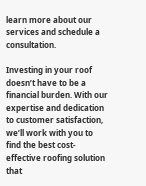learn more about our services and schedule a consultation.

Investing in your roof doesn’t have to be a financial burden. With our expertise and dedication to customer satisfaction, we’ll work with you to find the best cost-effective roofing solution that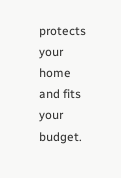protects your home and fits your budget.